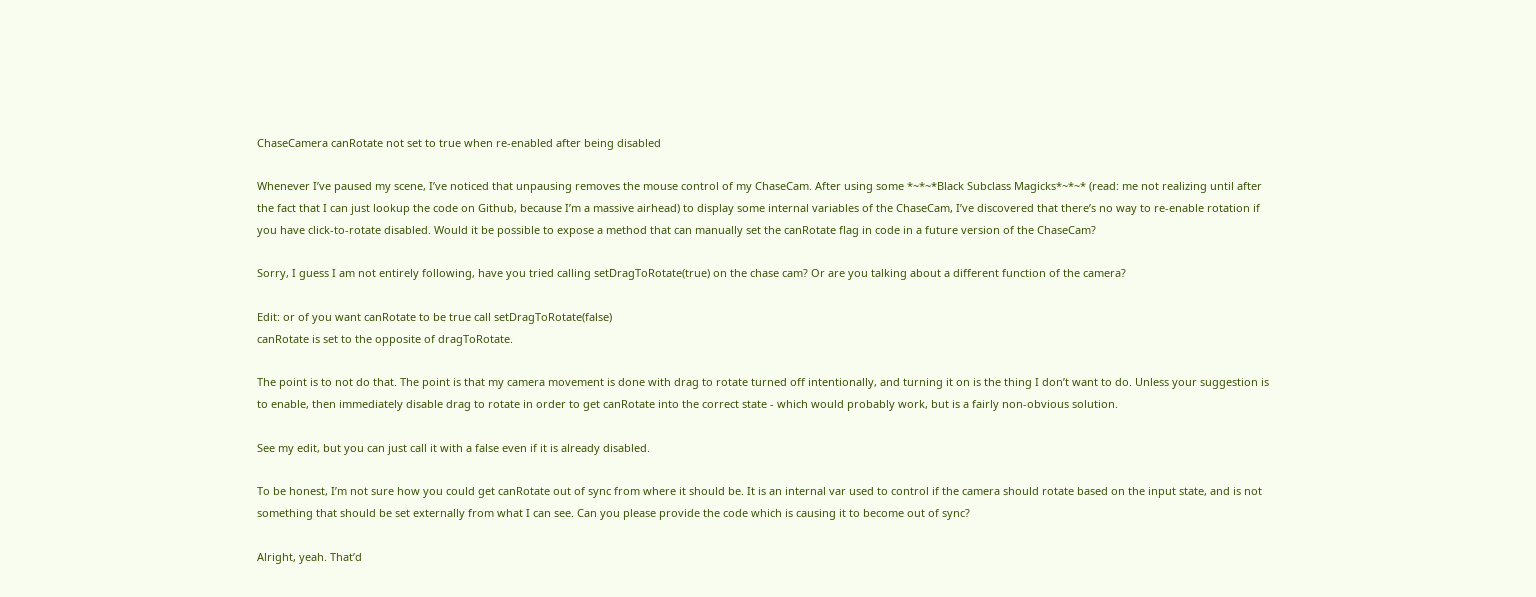ChaseCamera canRotate not set to true when re-enabled after being disabled

Whenever I’ve paused my scene, I’ve noticed that unpausing removes the mouse control of my ChaseCam. After using some *~*~*Black Subclass Magicks*~*~* (read: me not realizing until after the fact that I can just lookup the code on Github, because I’m a massive airhead) to display some internal variables of the ChaseCam, I’ve discovered that there’s no way to re-enable rotation if you have click-to-rotate disabled. Would it be possible to expose a method that can manually set the canRotate flag in code in a future version of the ChaseCam?

Sorry, I guess I am not entirely following, have you tried calling setDragToRotate(true) on the chase cam? Or are you talking about a different function of the camera?

Edit: or of you want canRotate to be true call setDragToRotate(false)
canRotate is set to the opposite of dragToRotate.

The point is to not do that. The point is that my camera movement is done with drag to rotate turned off intentionally, and turning it on is the thing I don’t want to do. Unless your suggestion is to enable, then immediately disable drag to rotate in order to get canRotate into the correct state - which would probably work, but is a fairly non-obvious solution.

See my edit, but you can just call it with a false even if it is already disabled.

To be honest, I’m not sure how you could get canRotate out of sync from where it should be. It is an internal var used to control if the camera should rotate based on the input state, and is not something that should be set externally from what I can see. Can you please provide the code which is causing it to become out of sync?

Alright, yeah. That’d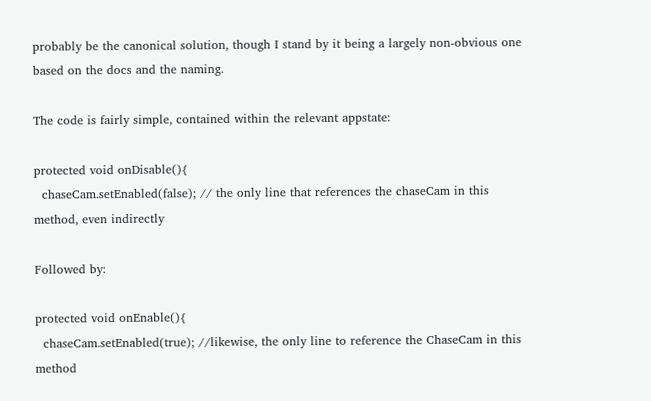probably be the canonical solution, though I stand by it being a largely non-obvious one based on the docs and the naming.

The code is fairly simple, contained within the relevant appstate:

protected void onDisable(){
  chaseCam.setEnabled(false); // the only line that references the chaseCam in this method, even indirectly

Followed by:

protected void onEnable(){
  chaseCam.setEnabled(true); //likewise, the only line to reference the ChaseCam in this method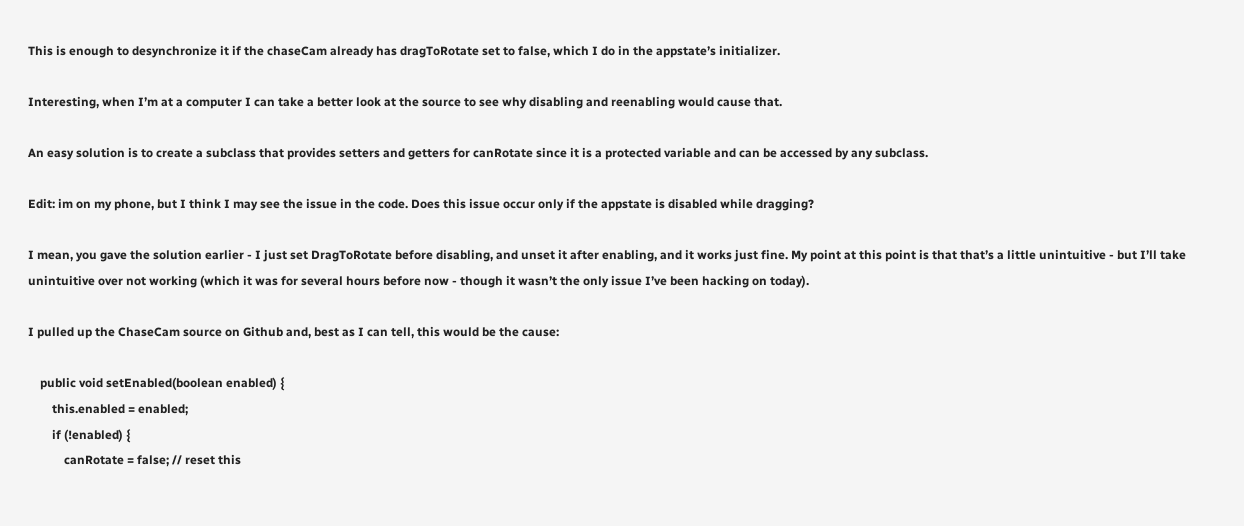This is enough to desynchronize it if the chaseCam already has dragToRotate set to false, which I do in the appstate’s initializer.

Interesting, when I’m at a computer I can take a better look at the source to see why disabling and reenabling would cause that.

An easy solution is to create a subclass that provides setters and getters for canRotate since it is a protected variable and can be accessed by any subclass.

Edit: im on my phone, but I think I may see the issue in the code. Does this issue occur only if the appstate is disabled while dragging?

I mean, you gave the solution earlier - I just set DragToRotate before disabling, and unset it after enabling, and it works just fine. My point at this point is that that’s a little unintuitive - but I’ll take unintuitive over not working (which it was for several hours before now - though it wasn’t the only issue I’ve been hacking on today).

I pulled up the ChaseCam source on Github and, best as I can tell, this would be the cause:

    public void setEnabled(boolean enabled) {
        this.enabled = enabled;
        if (!enabled) {
            canRotate = false; // reset this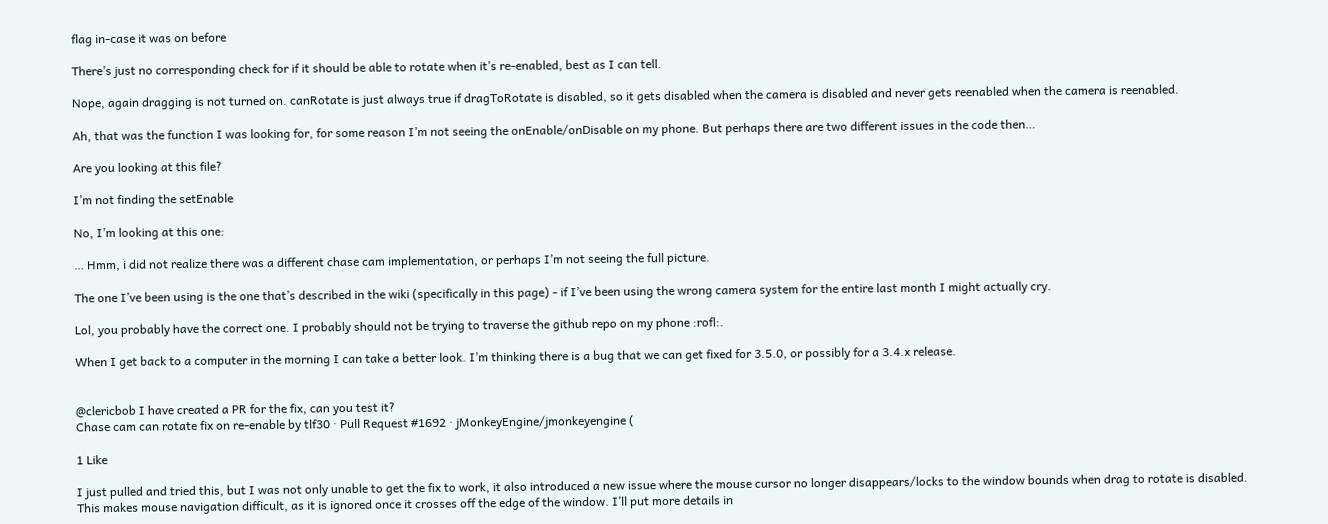flag in-case it was on before

There’s just no corresponding check for if it should be able to rotate when it’s re-enabled, best as I can tell.

Nope, again dragging is not turned on. canRotate is just always true if dragToRotate is disabled, so it gets disabled when the camera is disabled and never gets reenabled when the camera is reenabled.

Ah, that was the function I was looking for, for some reason I’m not seeing the onEnable/onDisable on my phone. But perhaps there are two different issues in the code then…

Are you looking at this file?

I’m not finding the setEnable

No, I’m looking at this one:

… Hmm, i did not realize there was a different chase cam implementation, or perhaps I’m not seeing the full picture.

The one I’ve been using is the one that’s described in the wiki (specifically in this page) - if I’ve been using the wrong camera system for the entire last month I might actually cry.

Lol, you probably have the correct one. I probably should not be trying to traverse the github repo on my phone :rofl:.

When I get back to a computer in the morning I can take a better look. I’m thinking there is a bug that we can get fixed for 3.5.0, or possibly for a 3.4.x release.


@clericbob I have created a PR for the fix, can you test it?
Chase cam can rotate fix on re-enable by tlf30 · Pull Request #1692 · jMonkeyEngine/jmonkeyengine (

1 Like

I just pulled and tried this, but I was not only unable to get the fix to work, it also introduced a new issue where the mouse cursor no longer disappears/locks to the window bounds when drag to rotate is disabled. This makes mouse navigation difficult, as it is ignored once it crosses off the edge of the window. I’ll put more details in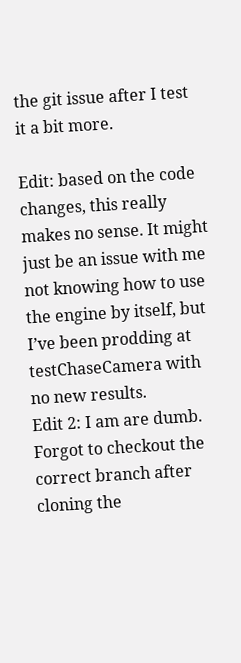the git issue after I test it a bit more.

Edit: based on the code changes, this really makes no sense. It might just be an issue with me not knowing how to use the engine by itself, but I’ve been prodding at testChaseCamera with no new results.
Edit 2: I am are dumb. Forgot to checkout the correct branch after cloning the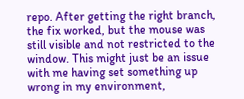repo. After getting the right branch, the fix worked, but the mouse was still visible and not restricted to the window. This might just be an issue with me having set something up wrong in my environment,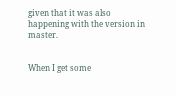given that it was also happening with the version in master.


When I get some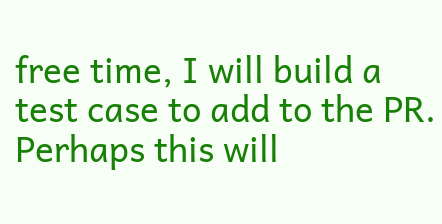free time, I will build a test case to add to the PR. Perhaps this will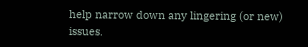help narrow down any lingering (or new) issues.